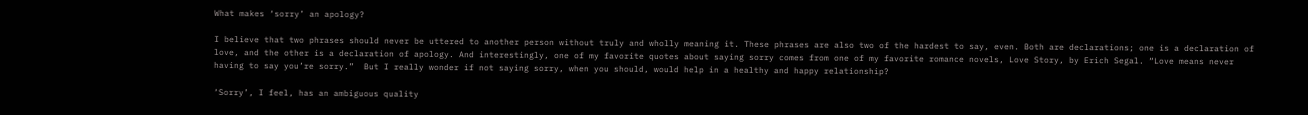What makes ‘sorry’ an apology?

I believe that two phrases should never be uttered to another person without truly and wholly meaning it. These phrases are also two of the hardest to say, even. Both are declarations; one is a declaration of love, and the other is a declaration of apology. And interestingly, one of my favorite quotes about saying sorry comes from one of my favorite romance novels, Love Story, by Erich Segal. “Love means never having to say you’re sorry.”  But I really wonder if not saying sorry, when you should, would help in a healthy and happy relationship?

‘Sorry’, I feel, has an ambiguous quality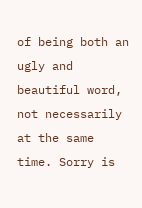of being both an ugly and beautiful word, not necessarily at the same time. Sorry is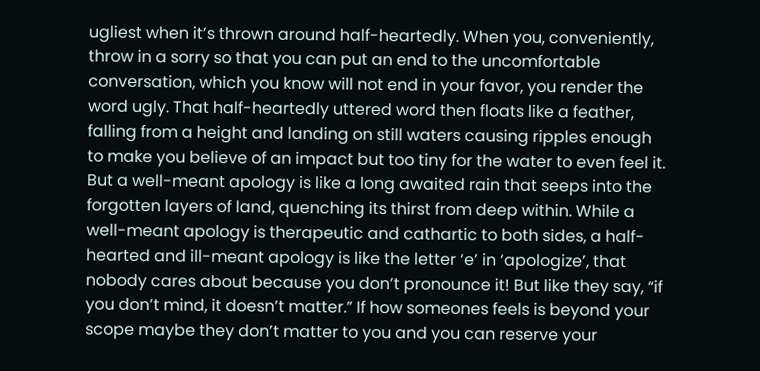ugliest when it’s thrown around half-heartedly. When you, conveniently, throw in a sorry so that you can put an end to the uncomfortable conversation, which you know will not end in your favor, you render the word ugly. That half-heartedly uttered word then floats like a feather, falling from a height and landing on still waters causing ripples enough to make you believe of an impact but too tiny for the water to even feel it. But a well-meant apology is like a long awaited rain that seeps into the forgotten layers of land, quenching its thirst from deep within. While a well-meant apology is therapeutic and cathartic to both sides, a half-hearted and ill-meant apology is like the letter ‘e’ in ‘apologize’, that nobody cares about because you don’t pronounce it! But like they say, “if you don’t mind, it doesn’t matter.” If how someones feels is beyond your scope maybe they don’t matter to you and you can reserve your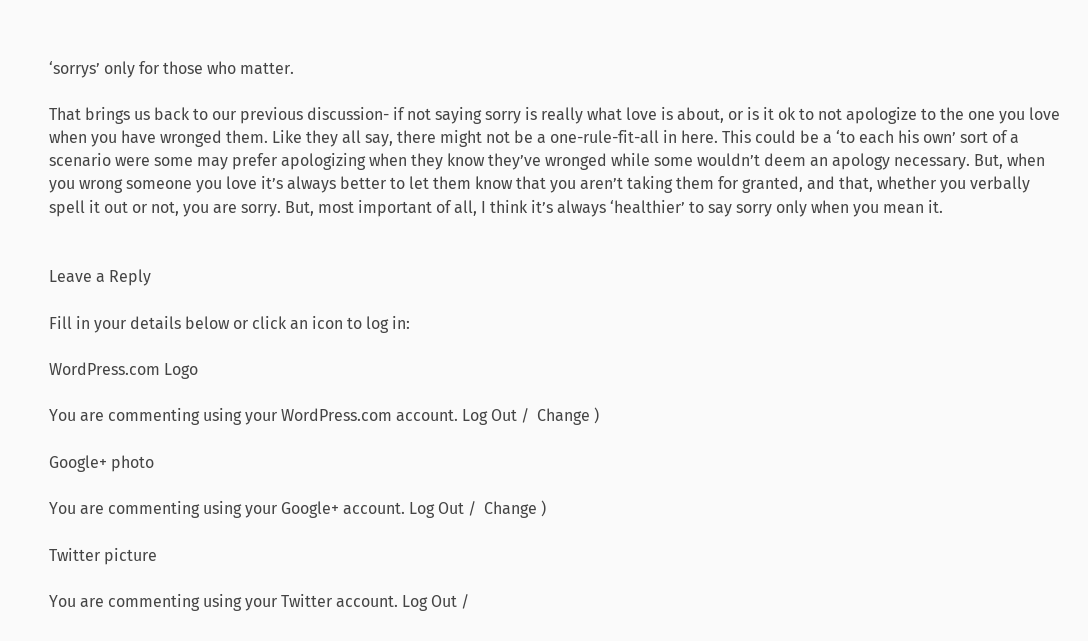‘sorrys’ only for those who matter.

That brings us back to our previous discussion- if not saying sorry is really what love is about, or is it ok to not apologize to the one you love when you have wronged them. Like they all say, there might not be a one-rule-fit-all in here. This could be a ‘to each his own’ sort of a scenario were some may prefer apologizing when they know they’ve wronged while some wouldn’t deem an apology necessary. But, when you wrong someone you love it’s always better to let them know that you aren’t taking them for granted, and that, whether you verbally spell it out or not, you are sorry. But, most important of all, I think it’s always ‘healthier’ to say sorry only when you mean it.


Leave a Reply

Fill in your details below or click an icon to log in:

WordPress.com Logo

You are commenting using your WordPress.com account. Log Out /  Change )

Google+ photo

You are commenting using your Google+ account. Log Out /  Change )

Twitter picture

You are commenting using your Twitter account. Log Out /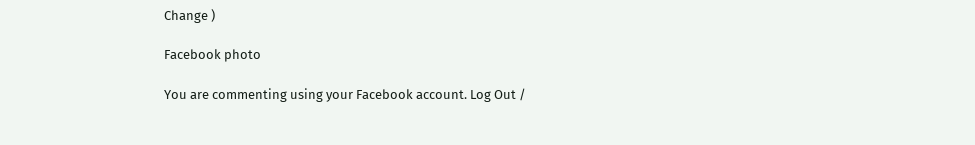Change )

Facebook photo

You are commenting using your Facebook account. Log Out /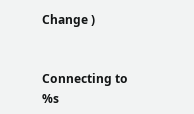Change )


Connecting to %s